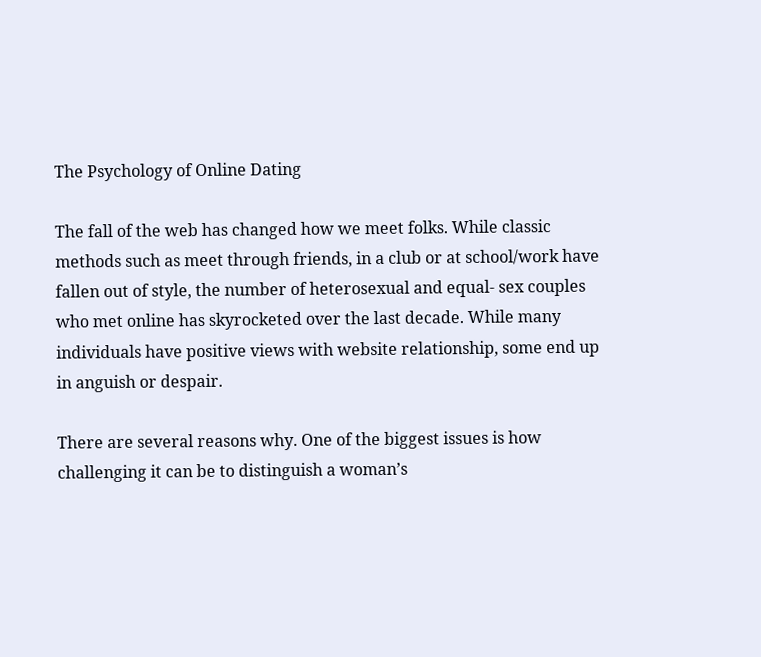The Psychology of Online Dating

The fall of the web has changed how we meet folks. While classic methods such as meet through friends, in a club or at school/work have fallen out of style, the number of heterosexual and equal- sex couples who met online has skyrocketed over the last decade. While many individuals have positive views with website relationship, some end up in anguish or despair.

There are several reasons why. One of the biggest issues is how challenging it can be to distinguish a woman’s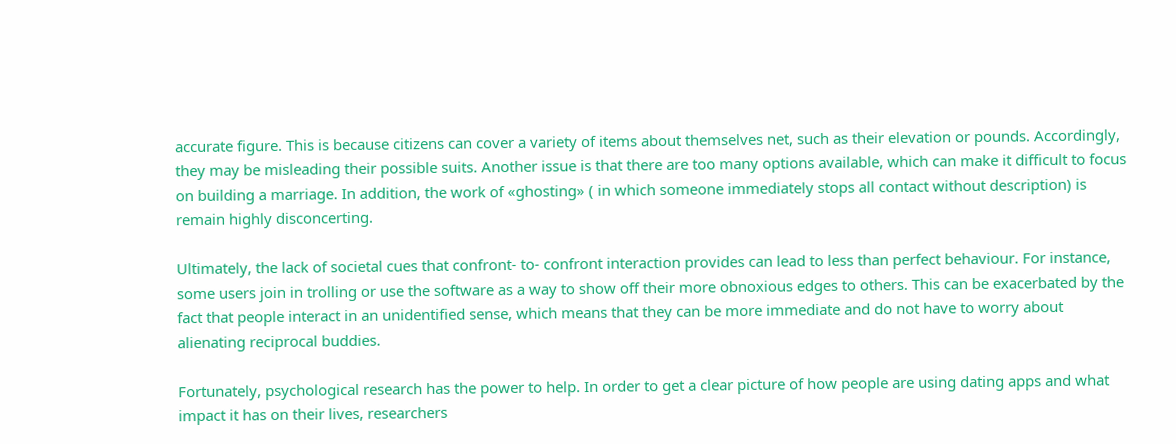accurate figure. This is because citizens can cover a variety of items about themselves net, such as their elevation or pounds. Accordingly, they may be misleading their possible suits. Another issue is that there are too many options available, which can make it difficult to focus on building a marriage. In addition, the work of «ghosting» ( in which someone immediately stops all contact without description) is remain highly disconcerting.

Ultimately, the lack of societal cues that confront- to- confront interaction provides can lead to less than perfect behaviour. For instance, some users join in trolling or use the software as a way to show off their more obnoxious edges to others. This can be exacerbated by the fact that people interact in an unidentified sense, which means that they can be more immediate and do not have to worry about alienating reciprocal buddies.

Fortunately, psychological research has the power to help. In order to get a clear picture of how people are using dating apps and what impact it has on their lives, researchers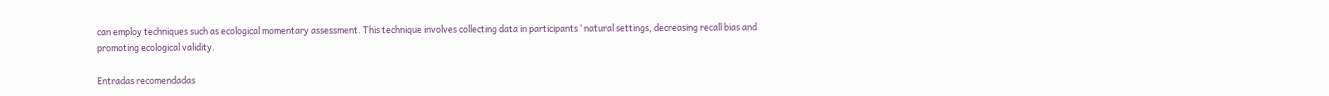can employ techniques such as ecological momentary assessment. This technique involves collecting data in participants ‘ natural settings, decreasing recall bias and promoting ecological validity.

Entradas recomendadas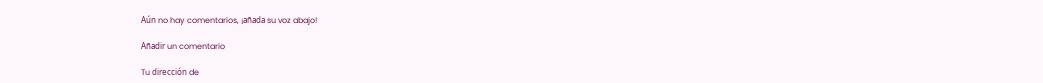Aún no hay comentarios, ¡añada su voz abajo!

Añadir un comentario

Tu dirección de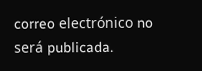correo electrónico no será publicada.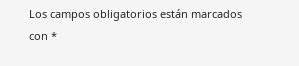Los campos obligatorios están marcados con *